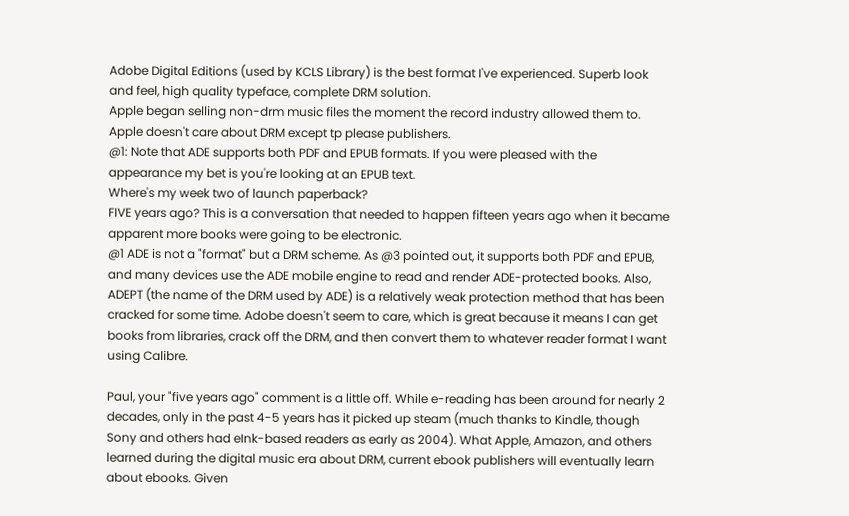Adobe Digital Editions (used by KCLS Library) is the best format I've experienced. Superb look and feel, high quality typeface, complete DRM solution.
Apple began selling non-drm music files the moment the record industry allowed them to. Apple doesn't care about DRM except tp please publishers.
@1: Note that ADE supports both PDF and EPUB formats. If you were pleased with the appearance my bet is you're looking at an EPUB text.
Where's my week two of launch paperback?
FIVE years ago? This is a conversation that needed to happen fifteen years ago when it became apparent more books were going to be electronic.
@1 ADE is not a "format" but a DRM scheme. As @3 pointed out, it supports both PDF and EPUB, and many devices use the ADE mobile engine to read and render ADE-protected books. Also, ADEPT (the name of the DRM used by ADE) is a relatively weak protection method that has been cracked for some time. Adobe doesn't seem to care, which is great because it means I can get books from libraries, crack off the DRM, and then convert them to whatever reader format I want using Calibre.

Paul, your "five years ago" comment is a little off. While e-reading has been around for nearly 2 decades, only in the past 4-5 years has it picked up steam (much thanks to Kindle, though Sony and others had eInk-based readers as early as 2004). What Apple, Amazon, and others learned during the digital music era about DRM, current ebook publishers will eventually learn about ebooks. Given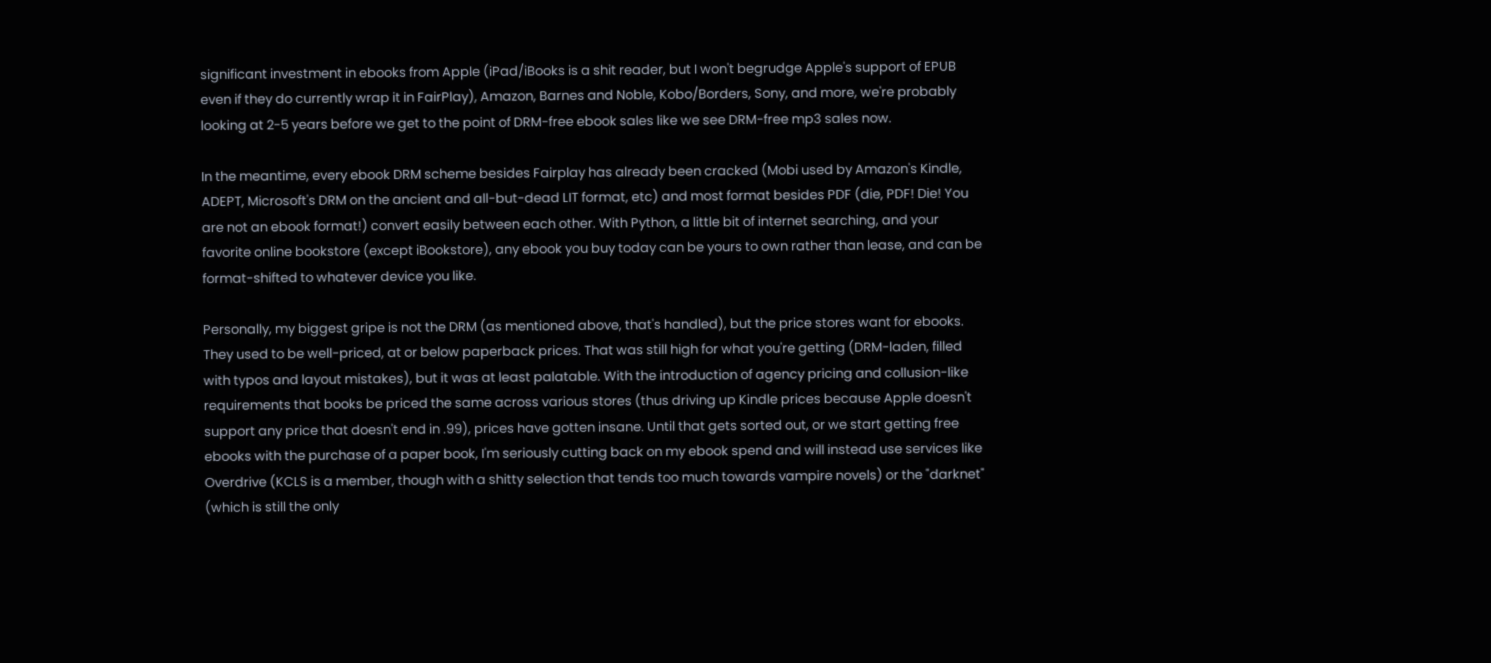significant investment in ebooks from Apple (iPad/iBooks is a shit reader, but I won't begrudge Apple's support of EPUB even if they do currently wrap it in FairPlay), Amazon, Barnes and Noble, Kobo/Borders, Sony, and more, we're probably looking at 2-5 years before we get to the point of DRM-free ebook sales like we see DRM-free mp3 sales now.

In the meantime, every ebook DRM scheme besides Fairplay has already been cracked (Mobi used by Amazon's Kindle, ADEPT, Microsoft's DRM on the ancient and all-but-dead LIT format, etc) and most format besides PDF (die, PDF! Die! You are not an ebook format!) convert easily between each other. With Python, a little bit of internet searching, and your favorite online bookstore (except iBookstore), any ebook you buy today can be yours to own rather than lease, and can be format-shifted to whatever device you like.

Personally, my biggest gripe is not the DRM (as mentioned above, that's handled), but the price stores want for ebooks. They used to be well-priced, at or below paperback prices. That was still high for what you're getting (DRM-laden, filled with typos and layout mistakes), but it was at least palatable. With the introduction of agency pricing and collusion-like requirements that books be priced the same across various stores (thus driving up Kindle prices because Apple doesn't support any price that doesn't end in .99), prices have gotten insane. Until that gets sorted out, or we start getting free ebooks with the purchase of a paper book, I'm seriously cutting back on my ebook spend and will instead use services like Overdrive (KCLS is a member, though with a shitty selection that tends too much towards vampire novels) or the "darknet" (which is still the only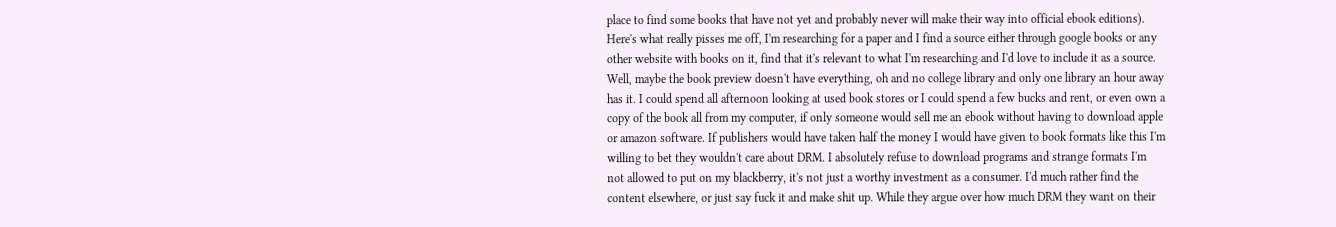place to find some books that have not yet and probably never will make their way into official ebook editions).
Here's what really pisses me off, I'm researching for a paper and I find a source either through google books or any other website with books on it, find that it's relevant to what I'm researching and I'd love to include it as a source. Well, maybe the book preview doesn't have everything, oh and no college library and only one library an hour away has it. I could spend all afternoon looking at used book stores or I could spend a few bucks and rent, or even own a copy of the book all from my computer, if only someone would sell me an ebook without having to download apple or amazon software. If publishers would have taken half the money I would have given to book formats like this I'm willing to bet they wouldn't care about DRM. I absolutely refuse to download programs and strange formats I'm not allowed to put on my blackberry, it's not just a worthy investment as a consumer. I'd much rather find the content elsewhere, or just say fuck it and make shit up. While they argue over how much DRM they want on their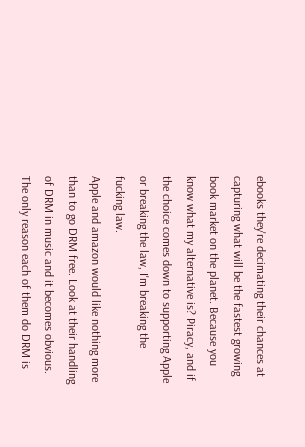ebooks they're decimating their chances at capturing what will be the fastest growing book market on the planet. Because you know what my alternative is? Piracy, and if the choice comes down to supporting Apple or breaking the law, I'm breaking the fucking law.
Apple and amazon would like nothing more than to go DRM free. Look at their handling of DRM in music and it becomes obvious. The only reason each of them do DRM is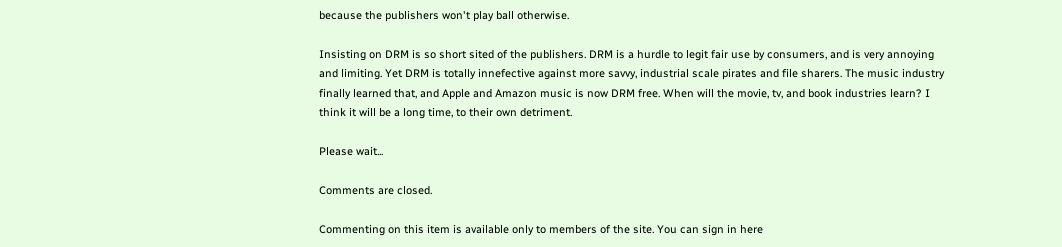because the publishers won't play ball otherwise.

Insisting on DRM is so short sited of the publishers. DRM is a hurdle to legit fair use by consumers, and is very annoying and limiting. Yet DRM is totally innefective against more savvy, industrial scale pirates and file sharers. The music industry finally learned that, and Apple and Amazon music is now DRM free. When will the movie, tv, and book industries learn? I think it will be a long time, to their own detriment.

Please wait...

Comments are closed.

Commenting on this item is available only to members of the site. You can sign in here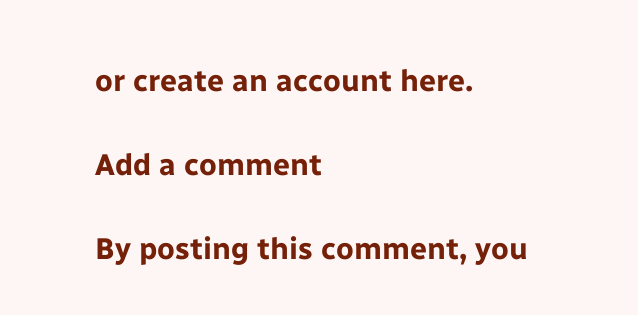or create an account here.

Add a comment

By posting this comment, you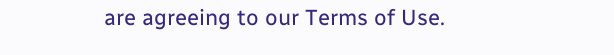are agreeing to our Terms of Use.